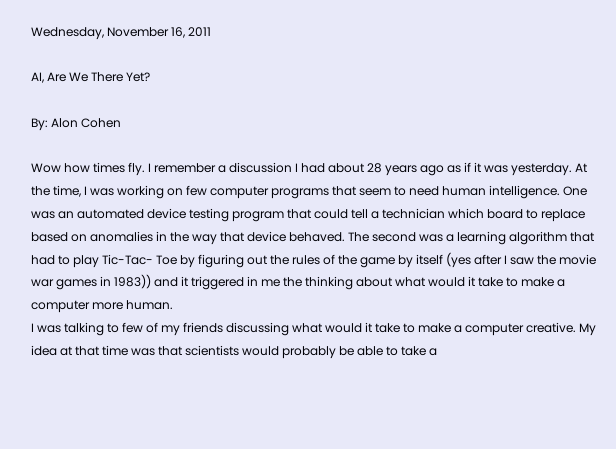Wednesday, November 16, 2011

AI, Are We There Yet?

By: Alon Cohen

Wow how times fly. I remember a discussion I had about 28 years ago as if it was yesterday. At the time, I was working on few computer programs that seem to need human intelligence. One was an automated device testing program that could tell a technician which board to replace based on anomalies in the way that device behaved. The second was a learning algorithm that had to play Tic-Tac- Toe by figuring out the rules of the game by itself (yes after I saw the movie war games in 1983)) and it triggered in me the thinking about what would it take to make a computer more human.
I was talking to few of my friends discussing what would it take to make a computer creative. My idea at that time was that scientists would probably be able to take a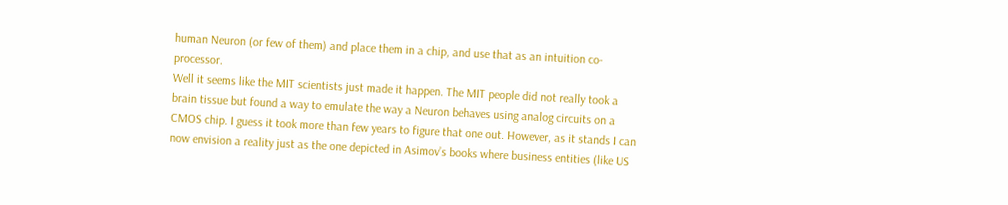human Neuron (or few of them) and place them in a chip, and use that as an intuition co-processor.
Well it seems like the MIT scientists just made it happen. The MIT people did not really took a brain tissue but found a way to emulate the way a Neuron behaves using analog circuits on a CMOS chip. I guess it took more than few years to figure that one out. However, as it stands I can now envision a reality just as the one depicted in Asimov’s books where business entities (like US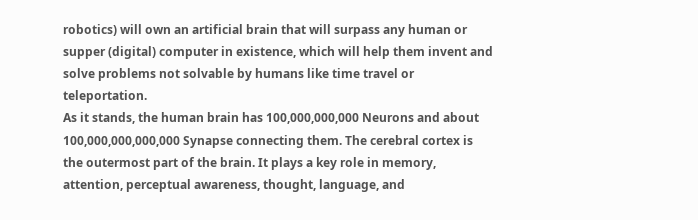robotics) will own an artificial brain that will surpass any human or supper (digital) computer in existence, which will help them invent and solve problems not solvable by humans like time travel or teleportation.
As it stands, the human brain has 100,000,000,000 Neurons and about 100,000,000,000,000 Synapse connecting them. The cerebral cortex is the outermost part of the brain. It plays a key role in memory, attention, perceptual awareness, thought, language, and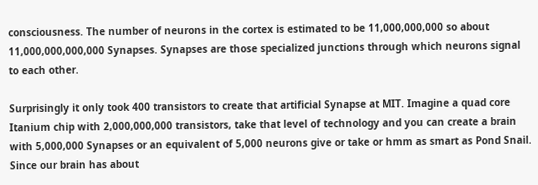consciousness. The number of neurons in the cortex is estimated to be 11,000,000,000 so about 11,000,000,000,000 Synapses. Synapses are those specialized junctions through which neurons signal to each other.

Surprisingly it only took 400 transistors to create that artificial Synapse at MIT. Imagine a quad core Itanium chip with 2,000,000,000 transistors, take that level of technology and you can create a brain with 5,000,000 Synapses or an equivalent of 5,000 neurons give or take or hmm as smart as Pond Snail.
Since our brain has about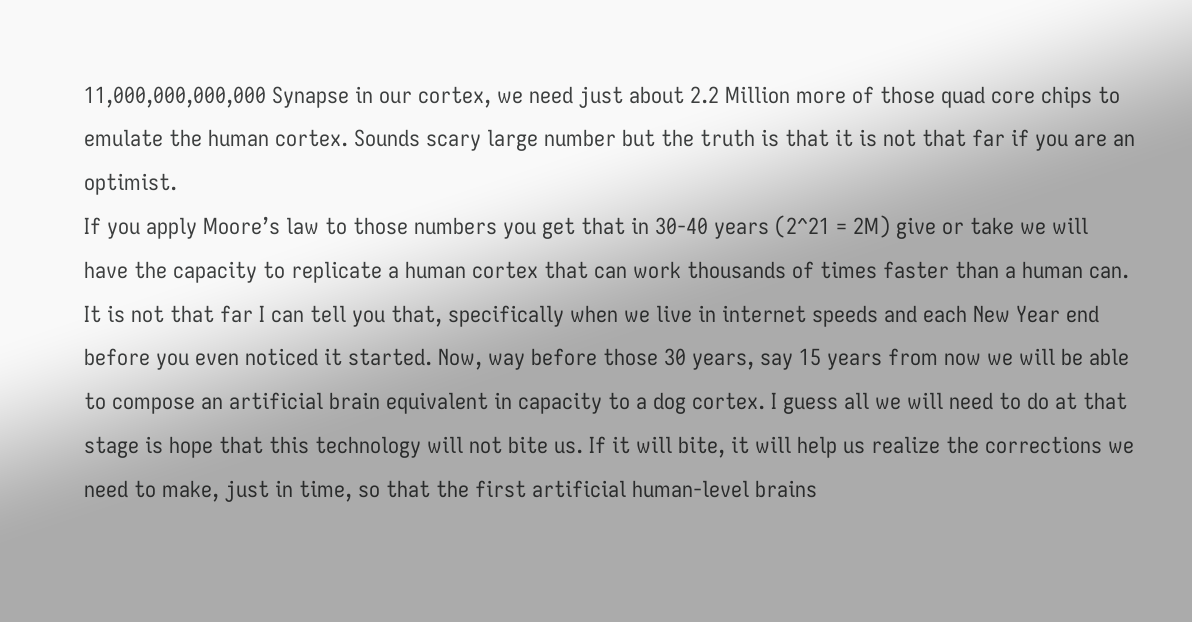11,000,000,000,000 Synapse in our cortex, we need just about 2.2 Million more of those quad core chips to emulate the human cortex. Sounds scary large number but the truth is that it is not that far if you are an optimist.
If you apply Moore’s law to those numbers you get that in 30-40 years (2^21 = 2M) give or take we will have the capacity to replicate a human cortex that can work thousands of times faster than a human can.
It is not that far I can tell you that, specifically when we live in internet speeds and each New Year end before you even noticed it started. Now, way before those 30 years, say 15 years from now we will be able to compose an artificial brain equivalent in capacity to a dog cortex. I guess all we will need to do at that stage is hope that this technology will not bite us. If it will bite, it will help us realize the corrections we need to make, just in time, so that the first artificial human-level brains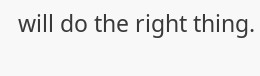will do the right thing.